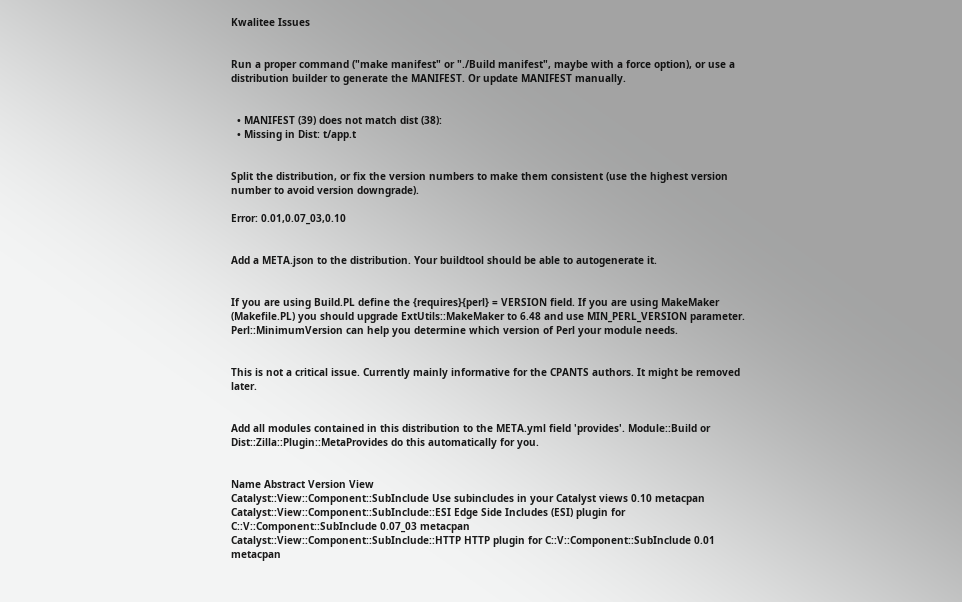Kwalitee Issues


Run a proper command ("make manifest" or "./Build manifest", maybe with a force option), or use a distribution builder to generate the MANIFEST. Or update MANIFEST manually.


  • MANIFEST (39) does not match dist (38):
  • Missing in Dist: t/app.t


Split the distribution, or fix the version numbers to make them consistent (use the highest version number to avoid version downgrade).

Error: 0.01,0.07_03,0.10


Add a META.json to the distribution. Your buildtool should be able to autogenerate it.


If you are using Build.PL define the {requires}{perl} = VERSION field. If you are using MakeMaker (Makefile.PL) you should upgrade ExtUtils::MakeMaker to 6.48 and use MIN_PERL_VERSION parameter. Perl::MinimumVersion can help you determine which version of Perl your module needs.


This is not a critical issue. Currently mainly informative for the CPANTS authors. It might be removed later.


Add all modules contained in this distribution to the META.yml field 'provides'. Module::Build or Dist::Zilla::Plugin::MetaProvides do this automatically for you.


Name Abstract Version View
Catalyst::View::Component::SubInclude Use subincludes in your Catalyst views 0.10 metacpan
Catalyst::View::Component::SubInclude::ESI Edge Side Includes (ESI) plugin for C::V::Component::SubInclude 0.07_03 metacpan
Catalyst::View::Component::SubInclude::HTTP HTTP plugin for C::V::Component::SubInclude 0.01 metacpan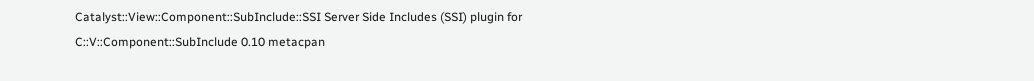Catalyst::View::Component::SubInclude::SSI Server Side Includes (SSI) plugin for C::V::Component::SubInclude 0.10 metacpan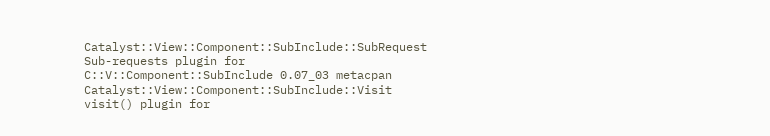Catalyst::View::Component::SubInclude::SubRequest Sub-requests plugin for C::V::Component::SubInclude 0.07_03 metacpan
Catalyst::View::Component::SubInclude::Visit visit() plugin for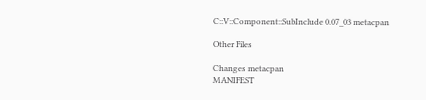C::V::Component::SubInclude 0.07_03 metacpan

Other Files

Changes metacpan
MANIFEST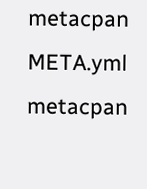metacpan
META.yml metacpan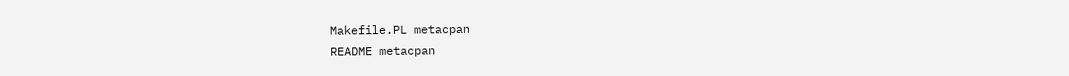Makefile.PL metacpan
README metacpan